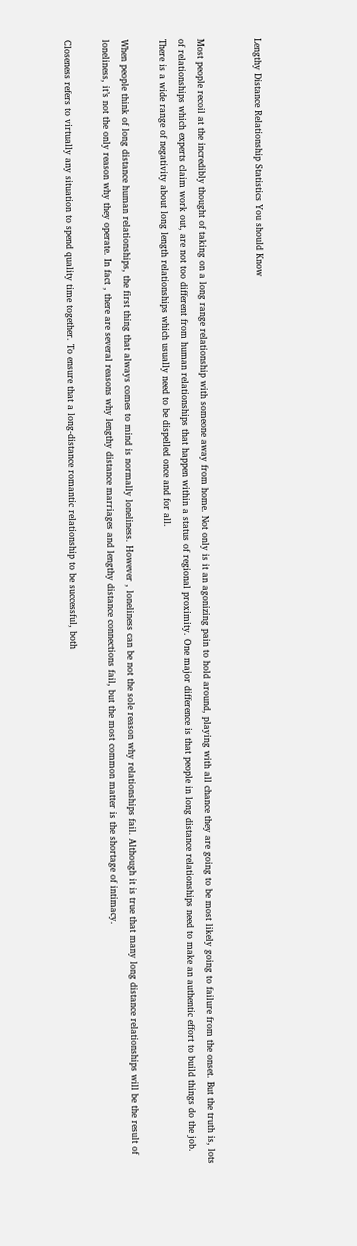Lengthy Distance Relationship Statistics You should Know


Most people recoil at the incredibly thought of taking on a long range relationship with someone away from home. Not only is it an agonizing pain to hold around, playing with all chance they are going to be most likely going to failure from the onset. But the truth is, lots of relationships which experts claim work out, are not too different from human relationships that happen within a status of regional proximity. One major difference is that people in long distance relationships need to make an authentic effort to build things do the job. There is a wide range of negativity about long length relationships which usually need to be dispelled once and for all.

When people think of long distance human relationships, the first thing that always comes to mind is normally loneliness. However , loneliness can be not the sole reason why relationships fail. Although it is true that many long distance relationships will be the result of loneliness, it’s not the only reason why they operate. In fact , there are several reasons why lengthy distance marriages and lengthy distance connections fail, but the most common matter is the shortage of intimacy.

Closeness refers to virtually any situation to spend quality time together. To ensure that a long-distance romantic relationship to be successful, both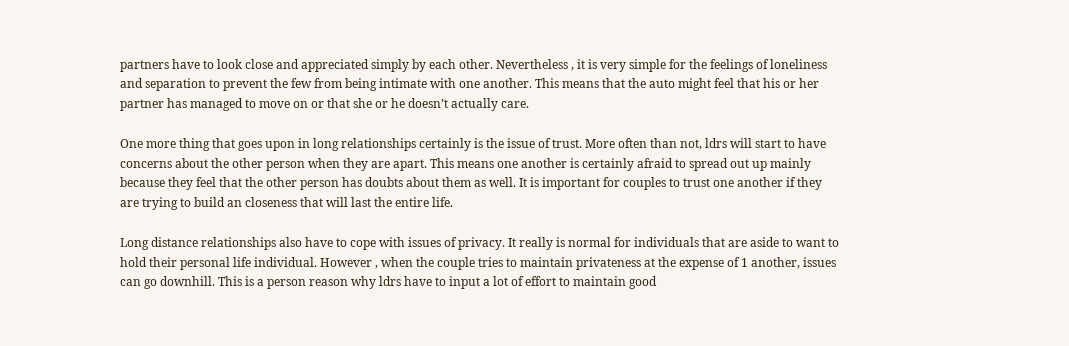partners have to look close and appreciated simply by each other. Nevertheless , it is very simple for the feelings of loneliness and separation to prevent the few from being intimate with one another. This means that the auto might feel that his or her partner has managed to move on or that she or he doesn’t actually care.

One more thing that goes upon in long relationships certainly is the issue of trust. More often than not, ldrs will start to have concerns about the other person when they are apart. This means one another is certainly afraid to spread out up mainly because they feel that the other person has doubts about them as well. It is important for couples to trust one another if they are trying to build an closeness that will last the entire life.

Long distance relationships also have to cope with issues of privacy. It really is normal for individuals that are aside to want to hold their personal life individual. However , when the couple tries to maintain privateness at the expense of 1 another, issues can go downhill. This is a person reason why ldrs have to input a lot of effort to maintain good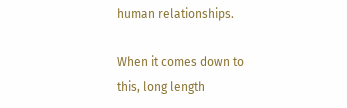human relationships.

When it comes down to this, long length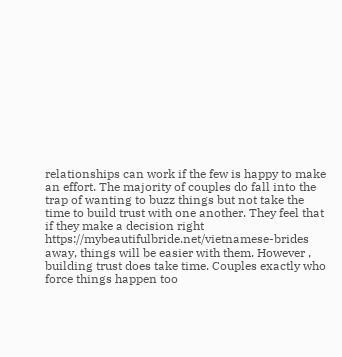relationships can work if the few is happy to make an effort. The majority of couples do fall into the trap of wanting to buzz things but not take the time to build trust with one another. They feel that if they make a decision right https://mybeautifulbride.net/vietnamese-brides away, things will be easier with them. However , building trust does take time. Couples exactly who force things happen too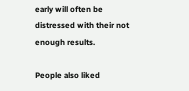early will often be distressed with their not enough results.

People also liked